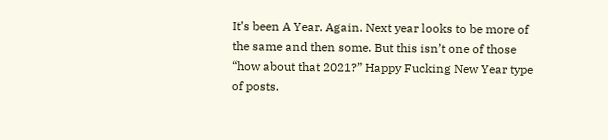It’s been A Year. Again. Next year looks to be more of the same and then some. But this isn’t one of those “how about that 2021?” Happy Fucking New Year type of posts.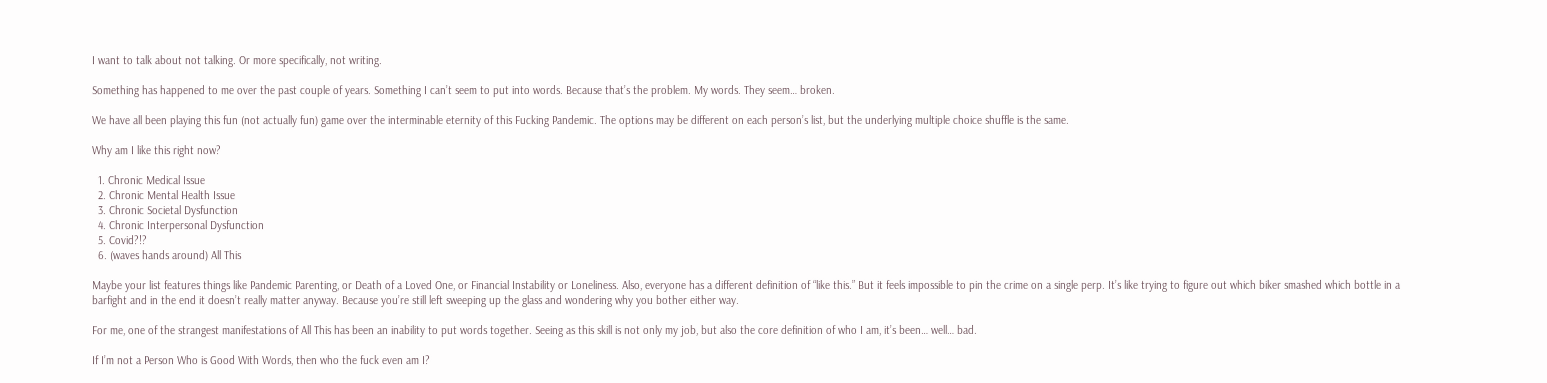I want to talk about not talking. Or more specifically, not writing.

Something has happened to me over the past couple of years. Something I can’t seem to put into words. Because that’s the problem. My words. They seem… broken.

We have all been playing this fun (not actually fun) game over the interminable eternity of this Fucking Pandemic. The options may be different on each person’s list, but the underlying multiple choice shuffle is the same.

Why am I like this right now?

  1. Chronic Medical Issue
  2. Chronic Mental Health Issue
  3. Chronic Societal Dysfunction
  4. Chronic Interpersonal Dysfunction
  5. Covid?!?
  6. (waves hands around) All This

Maybe your list features things like Pandemic Parenting, or Death of a Loved One, or Financial Instability or Loneliness. Also, everyone has a different definition of “like this.” But it feels impossible to pin the crime on a single perp. It’s like trying to figure out which biker smashed which bottle in a barfight and in the end it doesn’t really matter anyway. Because you’re still left sweeping up the glass and wondering why you bother either way.

For me, one of the strangest manifestations of All This has been an inability to put words together. Seeing as this skill is not only my job, but also the core definition of who I am, it’s been… well… bad.

If I’m not a Person Who is Good With Words, then who the fuck even am I?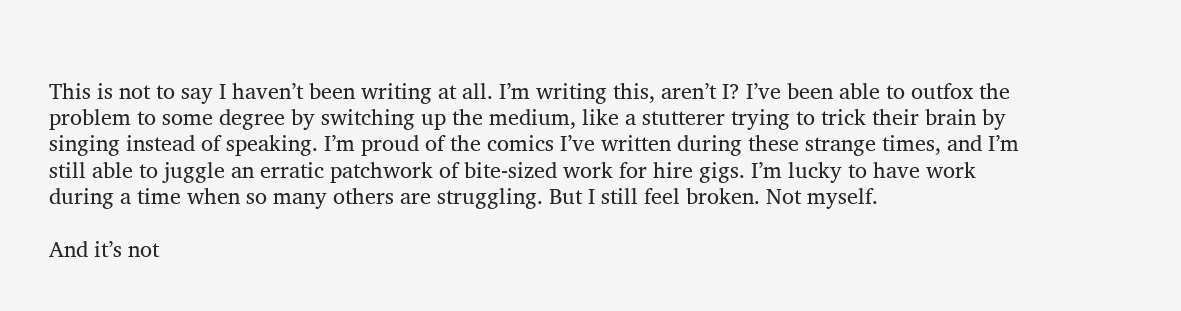This is not to say I haven’t been writing at all. I’m writing this, aren’t I? I’ve been able to outfox the problem to some degree by switching up the medium, like a stutterer trying to trick their brain by singing instead of speaking. I’m proud of the comics I’ve written during these strange times, and I’m still able to juggle an erratic patchwork of bite-sized work for hire gigs. I’m lucky to have work during a time when so many others are struggling. But I still feel broken. Not myself.

And it’s not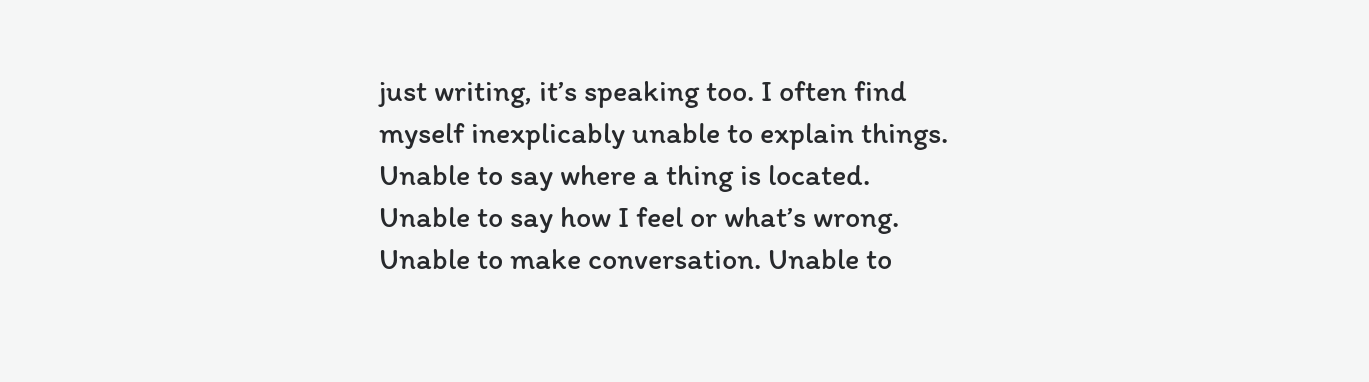just writing, it’s speaking too. I often find myself inexplicably unable to explain things. Unable to say where a thing is located. Unable to say how I feel or what’s wrong. Unable to make conversation. Unable to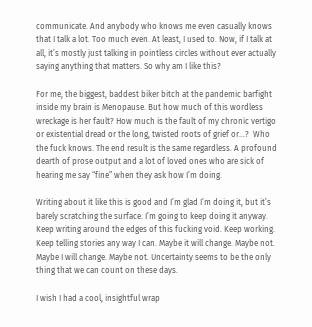communicate. And anybody who knows me even casually knows that I talk a lot. Too much even. At least, I used to. Now, if I talk at all, it’s mostly just talking in pointless circles without ever actually saying anything that matters. So why am I like this?

For me, the biggest, baddest biker bitch at the pandemic barfight inside my brain is Menopause. But how much of this wordless wreckage is her fault? How much is the fault of my chronic vertigo or existential dread or the long, twisted roots of grief or…?  Who the fuck knows. The end result is the same regardless. A profound dearth of prose output and a lot of loved ones who are sick of hearing me say “fine” when they ask how I’m doing.

Writing about it like this is good and I’m glad I’m doing it, but it’s barely scratching the surface. I’m going to keep doing it anyway. Keep writing around the edges of this fucking void. Keep working. Keep telling stories any way I can. Maybe it will change. Maybe not. Maybe I will change. Maybe not. Uncertainty seems to be the only thing that we can count on these days.

I wish I had a cool, insightful wrap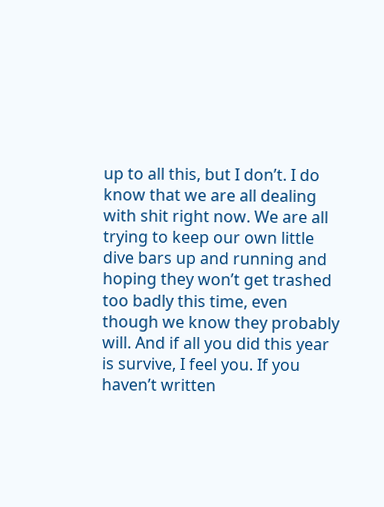up to all this, but I don’t. I do know that we are all dealing with shit right now. We are all trying to keep our own little dive bars up and running and hoping they won’t get trashed too badly this time, even though we know they probably will. And if all you did this year is survive, I feel you. If you haven’t written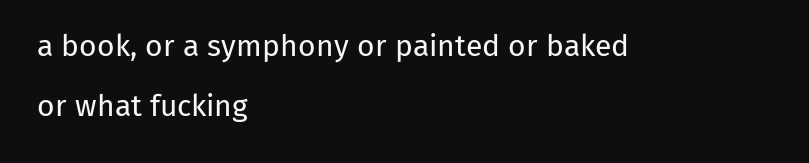a book, or a symphony or painted or baked or what fucking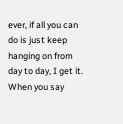ever, if all you can do is just keep hanging on from day to day, I get it. When you say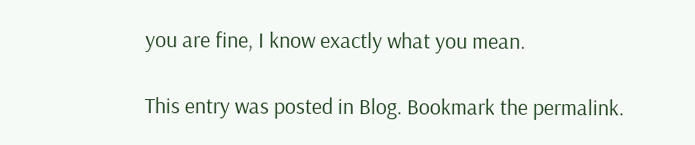you are fine, I know exactly what you mean.

This entry was posted in Blog. Bookmark the permalink.